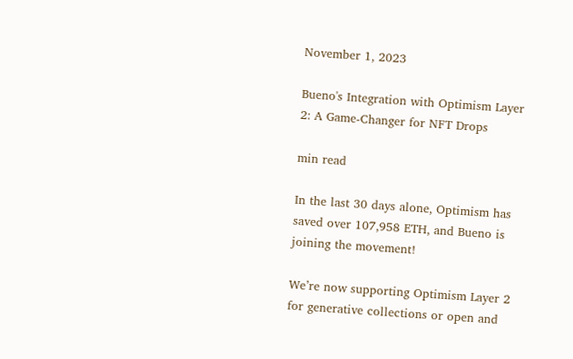November 1, 2023

Bueno's Integration with Optimism Layer 2: A Game-Changer for NFT Drops

min read

In the last 30 days alone, Optimism has saved over 107,958 ETH, and Bueno is joining the movement!

We’re now supporting Optimism Layer 2 for generative collections or open and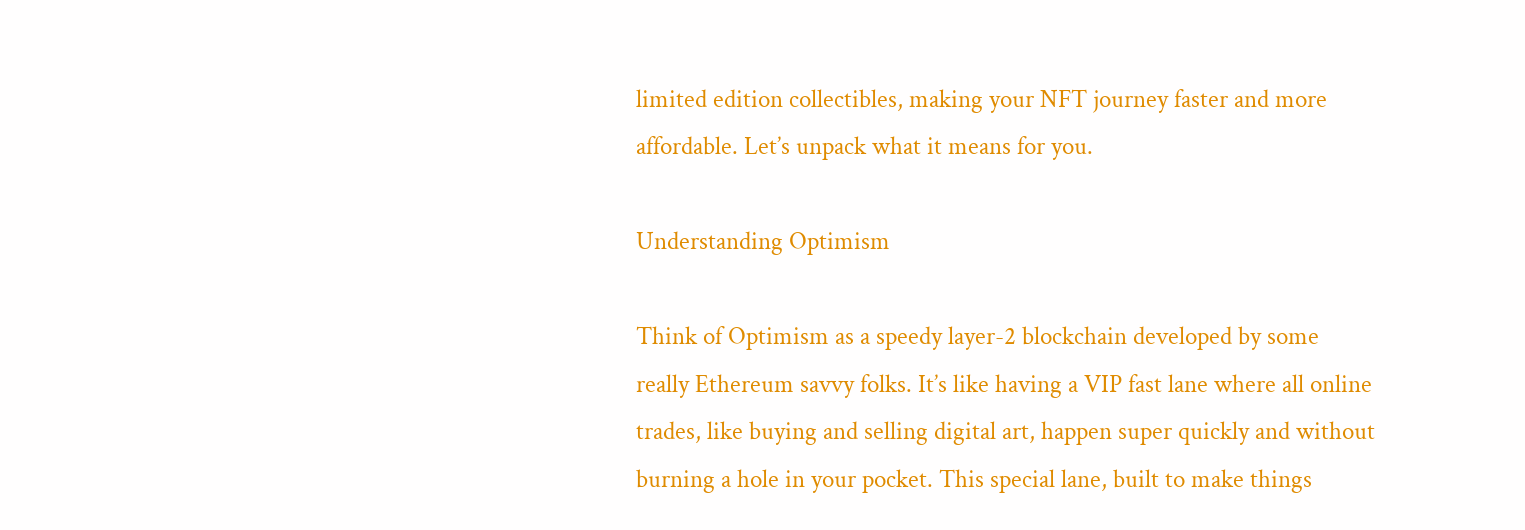limited edition collectibles, making your NFT journey faster and more affordable. Let’s unpack what it means for you.

Understanding Optimism

Think of Optimism as a speedy layer-2 blockchain developed by some really Ethereum savvy folks. It’s like having a VIP fast lane where all online trades, like buying and selling digital art, happen super quickly and without burning a hole in your pocket. This special lane, built to make things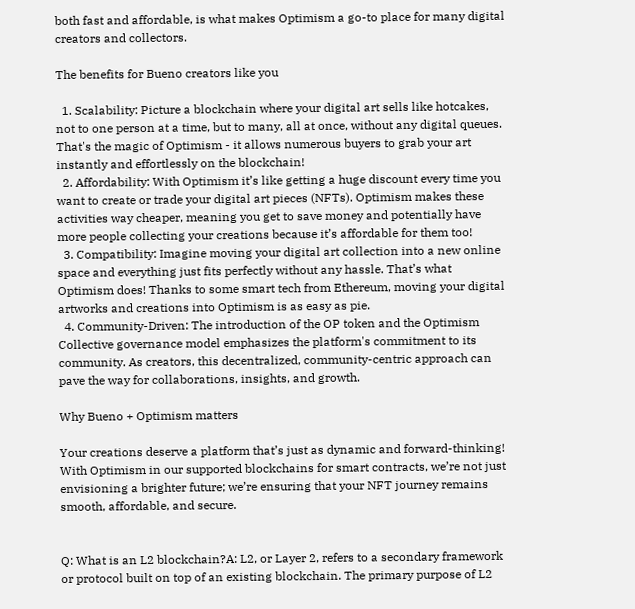both fast and affordable, is what makes Optimism a go-to place for many digital creators and collectors.

The benefits for Bueno creators like you

  1. Scalability: Picture a blockchain where your digital art sells like hotcakes, not to one person at a time, but to many, all at once, without any digital queues. That's the magic of Optimism - it allows numerous buyers to grab your art instantly and effortlessly on the blockchain!
  2. Affordability: With Optimism it’s like getting a huge discount every time you want to create or trade your digital art pieces (NFTs). Optimism makes these activities way cheaper, meaning you get to save money and potentially have more people collecting your creations because it’s affordable for them too!
  3. Compatibility: Imagine moving your digital art collection into a new online space and everything just fits perfectly without any hassle. That’s what Optimism does! Thanks to some smart tech from Ethereum, moving your digital artworks and creations into Optimism is as easy as pie.
  4. Community-Driven: The introduction of the OP token and the Optimism Collective governance model emphasizes the platform's commitment to its community. As creators, this decentralized, community-centric approach can pave the way for collaborations, insights, and growth.

Why Bueno + Optimism matters

Your creations deserve a platform that’s just as dynamic and forward-thinking! With Optimism in our supported blockchains for smart contracts, we’re not just envisioning a brighter future; we’re ensuring that your NFT journey remains smooth, affordable, and secure.


Q: What is an L2 blockchain?A: L2, or Layer 2, refers to a secondary framework or protocol built on top of an existing blockchain. The primary purpose of L2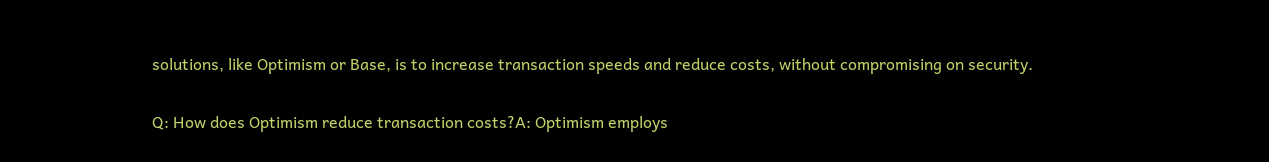solutions, like Optimism or Base, is to increase transaction speeds and reduce costs, without compromising on security.

Q: How does Optimism reduce transaction costs?A: Optimism employs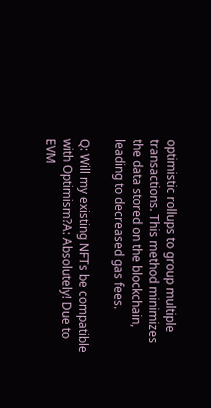optimistic rollups to group multiple transactions. This method minimizes the data stored on the blockchain, leading to decreased gas fees.

Q: Will my existing NFTs be compatible with Optimism?A: Absolutely! Due to EVM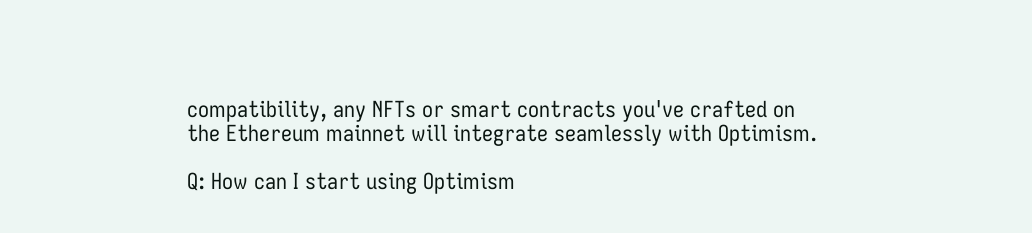compatibility, any NFTs or smart contracts you've crafted on the Ethereum mainnet will integrate seamlessly with Optimism.

Q: How can I start using Optimism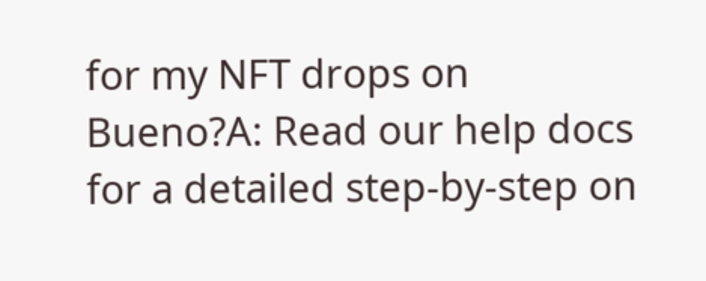for my NFT drops on Bueno?A: Read our help docs for a detailed step-by-step on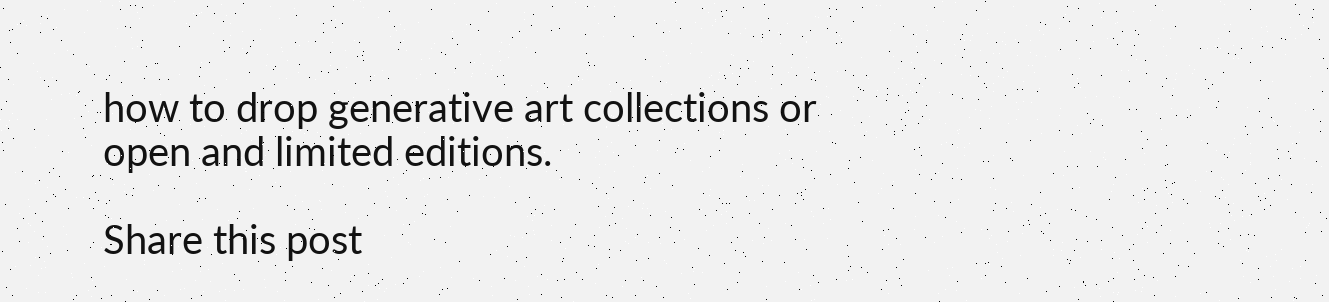how to drop generative art collections or open and limited editions.

Share this post